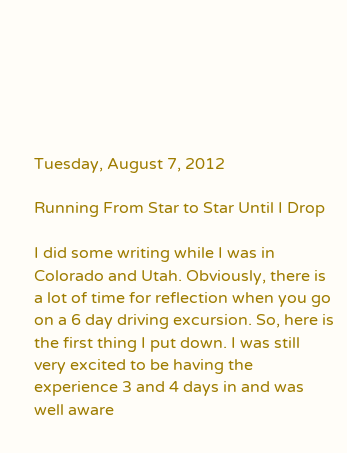Tuesday, August 7, 2012

Running From Star to Star Until I Drop

I did some writing while I was in Colorado and Utah. Obviously, there is a lot of time for reflection when you go on a 6 day driving excursion. So, here is the first thing I put down. I was still very excited to be having the experience 3 and 4 days in and was well aware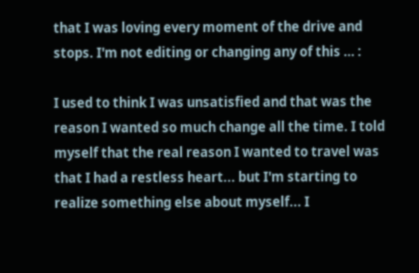that I was loving every moment of the drive and stops. I'm not editing or changing any of this … :

I used to think I was unsatisfied and that was the reason I wanted so much change all the time. I told myself that the real reason I wanted to travel was that I had a restless heart... but I'm starting to realize something else about myself... I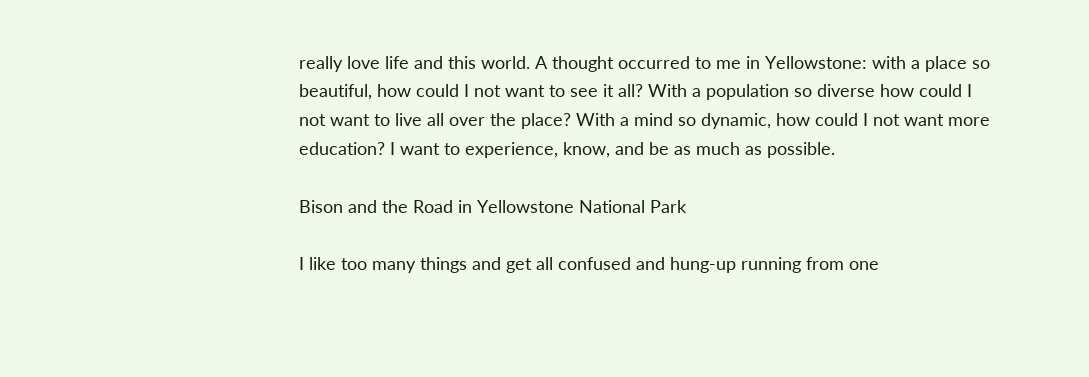really love life and this world. A thought occurred to me in Yellowstone: with a place so beautiful, how could I not want to see it all? With a population so diverse how could I not want to live all over the place? With a mind so dynamic, how could I not want more education? I want to experience, know, and be as much as possible.

Bison and the Road in Yellowstone National Park

I like too many things and get all confused and hung-up running from one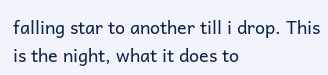falling star to another till i drop. This is the night, what it does to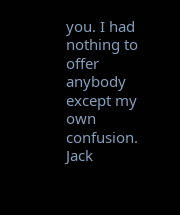you. I had nothing to offer anybody except my own confusion. Jack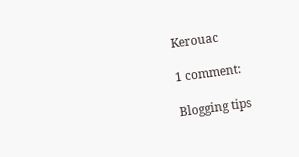Kerouac

1 comment:

Blogging tips